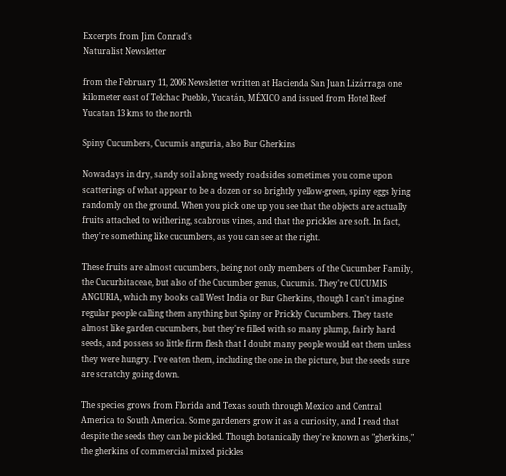Excerpts from Jim Conrad's
Naturalist Newsletter

from the February 11, 2006 Newsletter written at Hacienda San Juan Lizárraga one kilometer east of Telchac Pueblo, Yucatán, MÉXICO and issued from Hotel Reef Yucatan 13 kms to the north

Spiny Cucumbers, Cucumis anguria, also Bur Gherkins

Nowadays in dry, sandy soil along weedy roadsides sometimes you come upon scatterings of what appear to be a dozen or so brightly yellow-green, spiny eggs lying randomly on the ground. When you pick one up you see that the objects are actually fruits attached to withering, scabrous vines, and that the prickles are soft. In fact, they're something like cucumbers, as you can see at the right.

These fruits are almost cucumbers, being not only members of the Cucumber Family, the Cucurbitaceae, but also of the Cucumber genus, Cucumis. They're CUCUMIS ANGURIA, which my books call West India or Bur Gherkins, though I can't imagine regular people calling them anything but Spiny or Prickly Cucumbers. They taste almost like garden cucumbers, but they're filled with so many plump, fairly hard seeds, and possess so little firm flesh that I doubt many people would eat them unless they were hungry. I've eaten them, including the one in the picture, but the seeds sure are scratchy going down.

The species grows from Florida and Texas south through Mexico and Central America to South America. Some gardeners grow it as a curiosity, and I read that despite the seeds they can be pickled. Though botanically they're known as "gherkins," the gherkins of commercial mixed pickles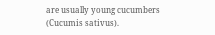are usually young cucumbers (Cucumis sativus).